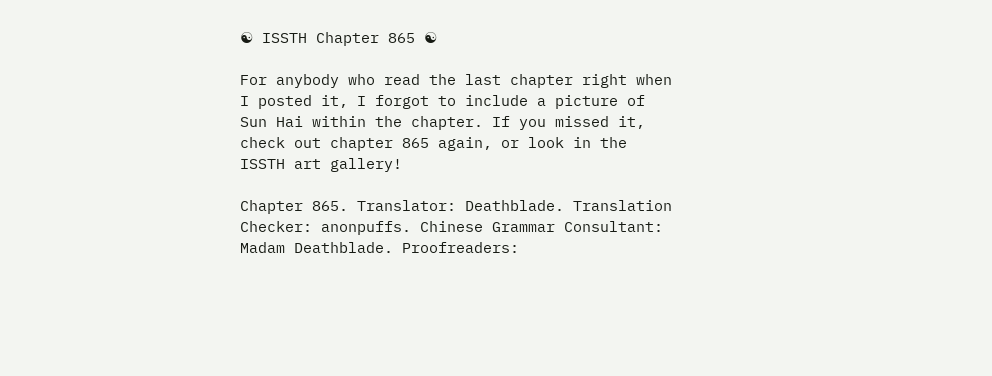☯ ISSTH Chapter 865 ☯

For anybody who read the last chapter right when I posted it, I forgot to include a picture of Sun Hai within the chapter. If you missed it, check out chapter 865 again, or look in the ISSTH art gallery!

Chapter 865. Translator: Deathblade. Translation Checker: anonpuffs. Chinese Grammar Consultant: Madam Deathblade. Proofreaders: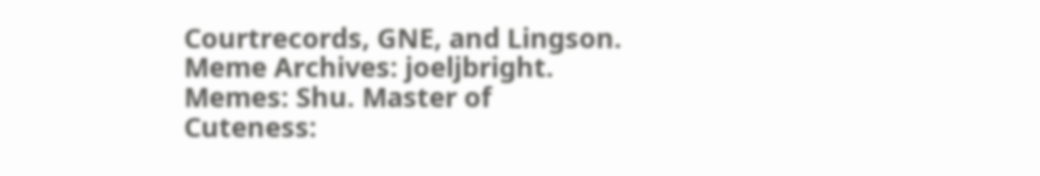Courtrecords, GNE, and Lingson. Meme Archives: joeljbright. Memes: Shu. Master of Cuteness: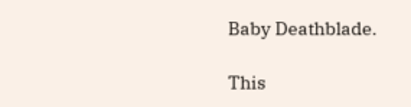Baby Deathblade.

This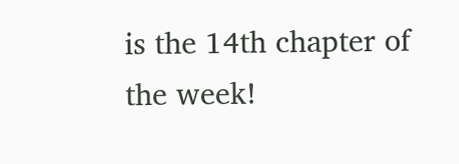is the 14th chapter of the week!